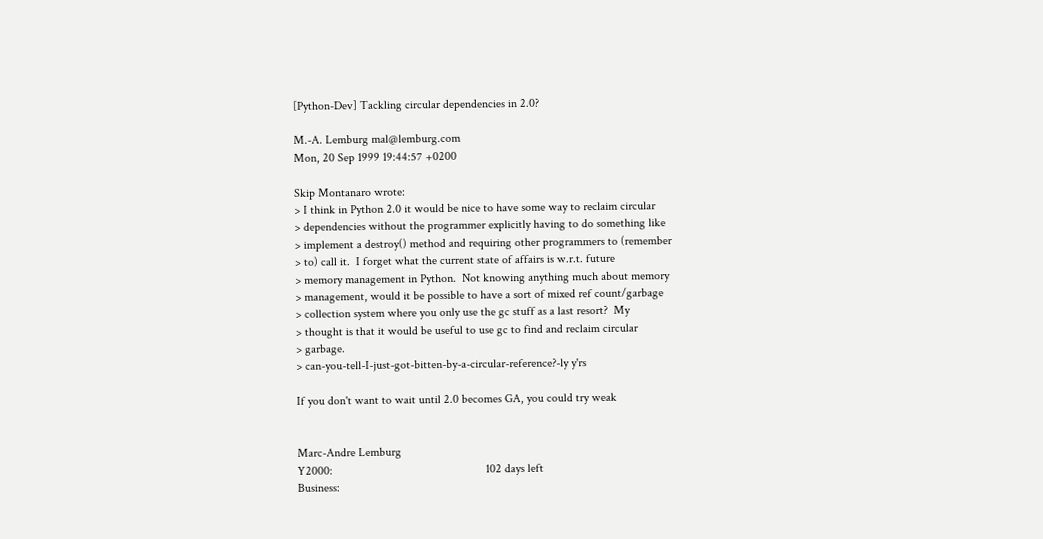[Python-Dev] Tackling circular dependencies in 2.0?

M.-A. Lemburg mal@lemburg.com
Mon, 20 Sep 1999 19:44:57 +0200

Skip Montanaro wrote:
> I think in Python 2.0 it would be nice to have some way to reclaim circular
> dependencies without the programmer explicitly having to do something like
> implement a destroy() method and requiring other programmers to (remember
> to) call it.  I forget what the current state of affairs is w.r.t. future
> memory management in Python.  Not knowing anything much about memory
> management, would it be possible to have a sort of mixed ref count/garbage
> collection system where you only use the gc stuff as a last resort?  My
> thought is that it would be useful to use gc to find and reclaim circular
> garbage.
> can-you-tell-I-just-got-bitten-by-a-circular-reference?-ly y'rs

If you don't want to wait until 2.0 becomes GA, you could try weak


Marc-Andre Lemburg
Y2000:                                                   102 days left
Business: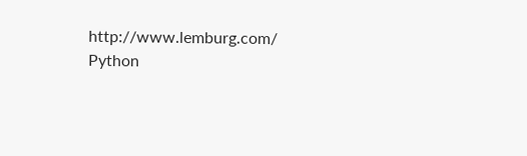http://www.lemburg.com/
Python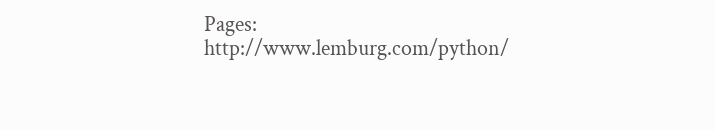Pages:                           http://www.lemburg.com/python/